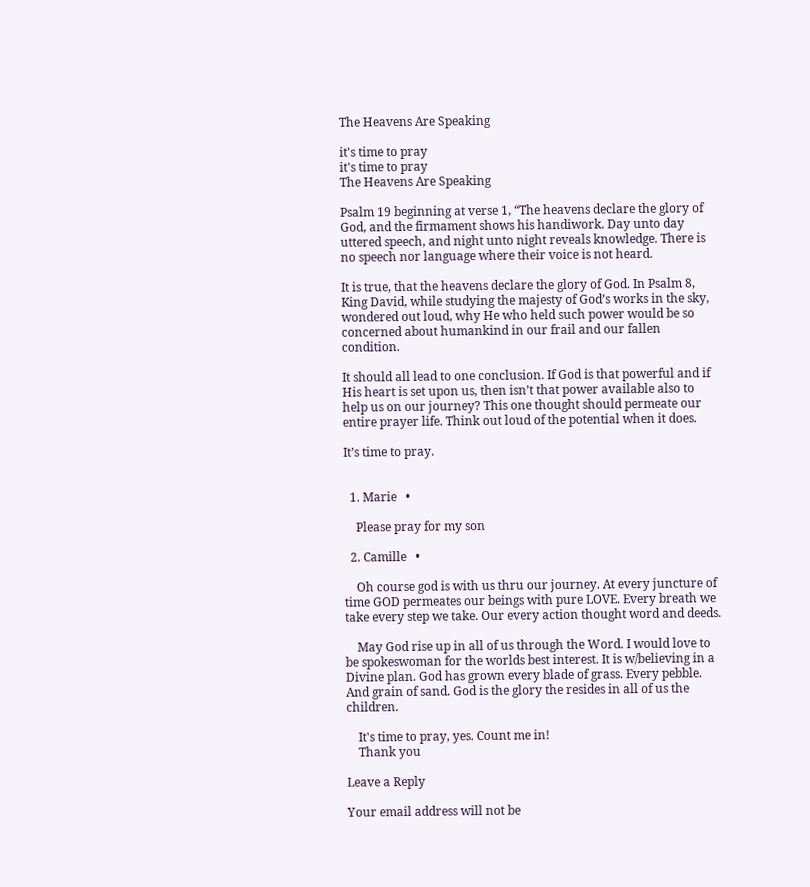The Heavens Are Speaking

it's time to pray
it's time to pray
The Heavens Are Speaking

Psalm 19 beginning at verse 1, “The heavens declare the glory of God, and the firmament shows his handiwork. Day unto day uttered speech, and night unto night reveals knowledge. There is no speech nor language where their voice is not heard.

It is true, that the heavens declare the glory of God. In Psalm 8, King David, while studying the majesty of God’s works in the sky, wondered out loud, why He who held such power would be so concerned about humankind in our frail and our fallen condition.

It should all lead to one conclusion. If God is that powerful and if His heart is set upon us, then isn’t that power available also to help us on our journey? This one thought should permeate our entire prayer life. Think out loud of the potential when it does.

It’s time to pray.


  1. Marie   •

    Please pray for my son

  2. Camille   •

    Oh course god is with us thru our journey. At every juncture of time GOD permeates our beings with pure LOVE. Every breath we take every step we take. Our every action thought word and deeds.

    May God rise up in all of us through the Word. I would love to be spokeswoman for the worlds best interest. It is w/believing in a Divine plan. God has grown every blade of grass. Every pebble. And grain of sand. God is the glory the resides in all of us the children.

    It's time to pray, yes. Count me in!
    Thank you

Leave a Reply

Your email address will not be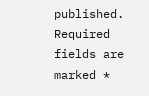published. Required fields are marked *